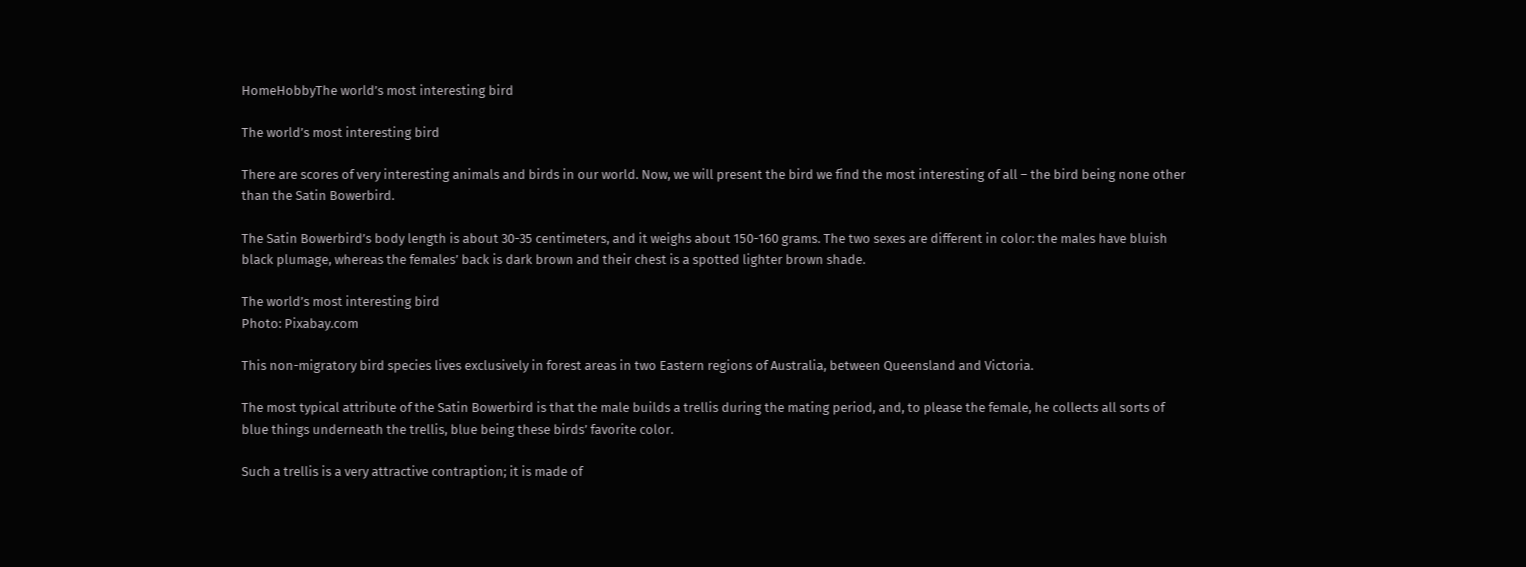HomeHobbyThe world’s most interesting bird

The world’s most interesting bird

There are scores of very interesting animals and birds in our world. Now, we will present the bird we find the most interesting of all – the bird being none other than the Satin Bowerbird.

The Satin Bowerbird’s body length is about 30-35 centimeters, and it weighs about 150-160 grams. The two sexes are different in color: the males have bluish black plumage, whereas the females’ back is dark brown and their chest is a spotted lighter brown shade.

The world’s most interesting bird
Photo: Pixabay.com

This non-migratory bird species lives exclusively in forest areas in two Eastern regions of Australia, between Queensland and Victoria.

The most typical attribute of the Satin Bowerbird is that the male builds a trellis during the mating period, and, to please the female, he collects all sorts of blue things underneath the trellis, blue being these birds’ favorite color.

Such a trellis is a very attractive contraption; it is made of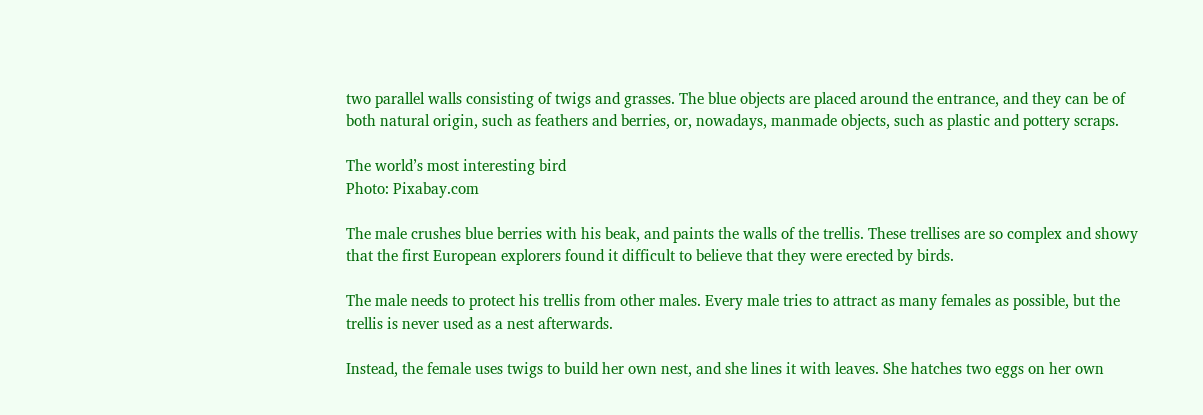two parallel walls consisting of twigs and grasses. The blue objects are placed around the entrance, and they can be of both natural origin, such as feathers and berries, or, nowadays, manmade objects, such as plastic and pottery scraps.

The world’s most interesting bird
Photo: Pixabay.com

The male crushes blue berries with his beak, and paints the walls of the trellis. These trellises are so complex and showy that the first European explorers found it difficult to believe that they were erected by birds.

The male needs to protect his trellis from other males. Every male tries to attract as many females as possible, but the trellis is never used as a nest afterwards.

Instead, the female uses twigs to build her own nest, and she lines it with leaves. She hatches two eggs on her own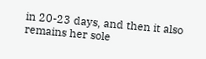in 20-23 days, and then it also remains her sole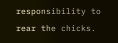responsibility to rear the chicks.